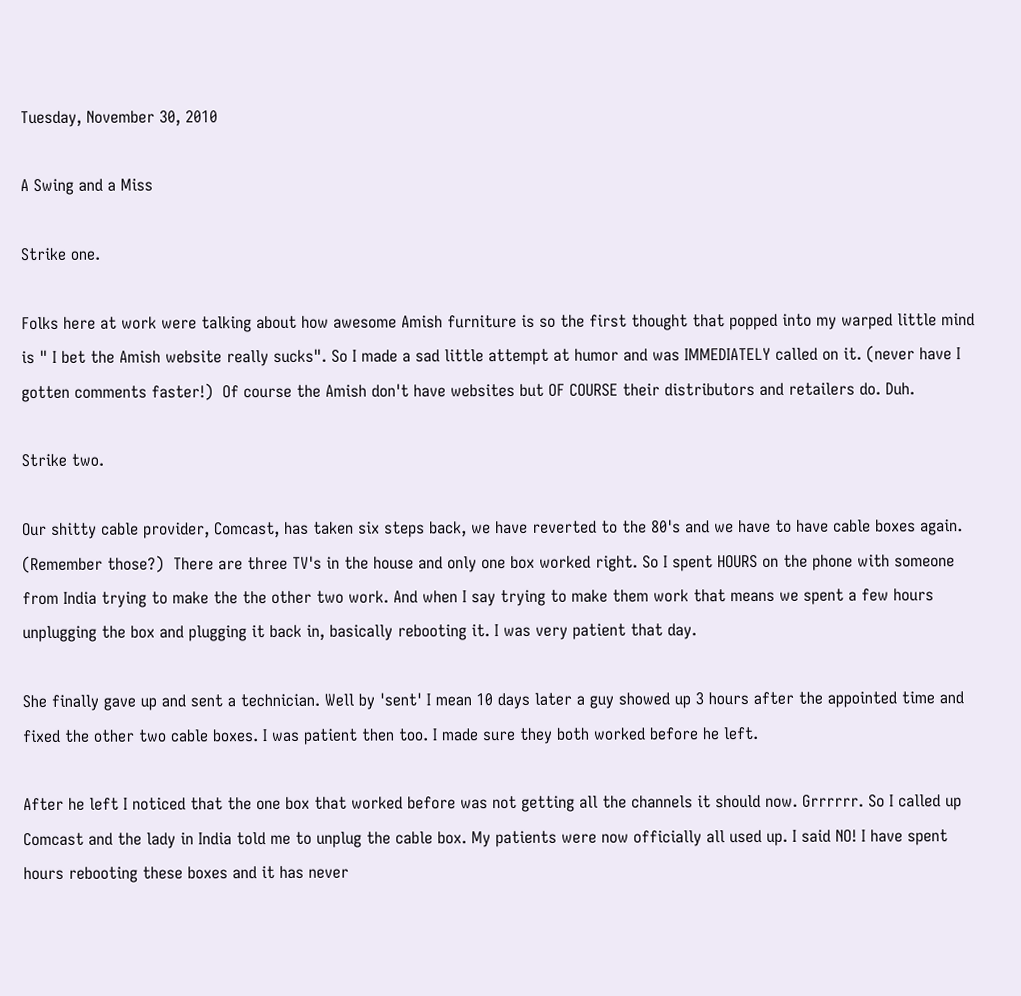Tuesday, November 30, 2010

A Swing and a Miss

Strike one.

Folks here at work were talking about how awesome Amish furniture is so the first thought that popped into my warped little mind is " I bet the Amish website really sucks". So I made a sad little attempt at humor and was IMMEDIATELY called on it. (never have I gotten comments faster!)  Of course the Amish don't have websites but OF COURSE their distributors and retailers do. Duh.

Strike two.

Our shitty cable provider, Comcast, has taken six steps back, we have reverted to the 80's and we have to have cable boxes again. (Remember those?)  There are three TV's in the house and only one box worked right. So I spent HOURS on the phone with someone from India trying to make the the other two work. And when I say trying to make them work that means we spent a few hours unplugging the box and plugging it back in, basically rebooting it. I was very patient that day.

She finally gave up and sent a technician. Well by 'sent' I mean 10 days later a guy showed up 3 hours after the appointed time and fixed the other two cable boxes. I was patient then too. I made sure they both worked before he left.

After he left I noticed that the one box that worked before was not getting all the channels it should now. Grrrrrr. So I called up Comcast and the lady in India told me to unplug the cable box. My patients were now officially all used up. I said NO! I have spent hours rebooting these boxes and it has never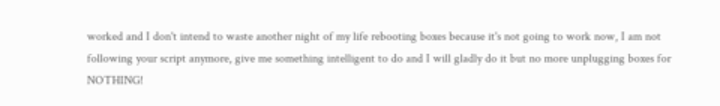worked and I don't intend to waste another night of my life rebooting boxes because it's not going to work now, I am not following your script anymore, give me something intelligent to do and I will gladly do it but no more unplugging boxes for NOTHING!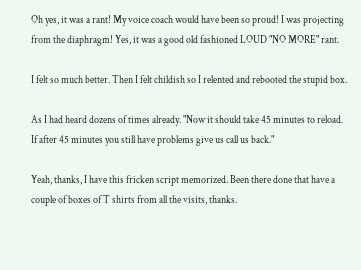Oh yes, it was a rant! My voice coach would have been so proud! I was projecting from the diaphragm! Yes, it was a good old fashioned LOUD "NO MORE" rant.

I felt so much better. Then I felt childish so I relented and rebooted the stupid box.

As I had heard dozens of times already. "Now it should take 45 minutes to reload. If after 45 minutes you still have problems give us call us back."

Yeah, thanks, I have this fricken script memorized. Been there done that have a couple of boxes of T shirts from all the visits, thanks.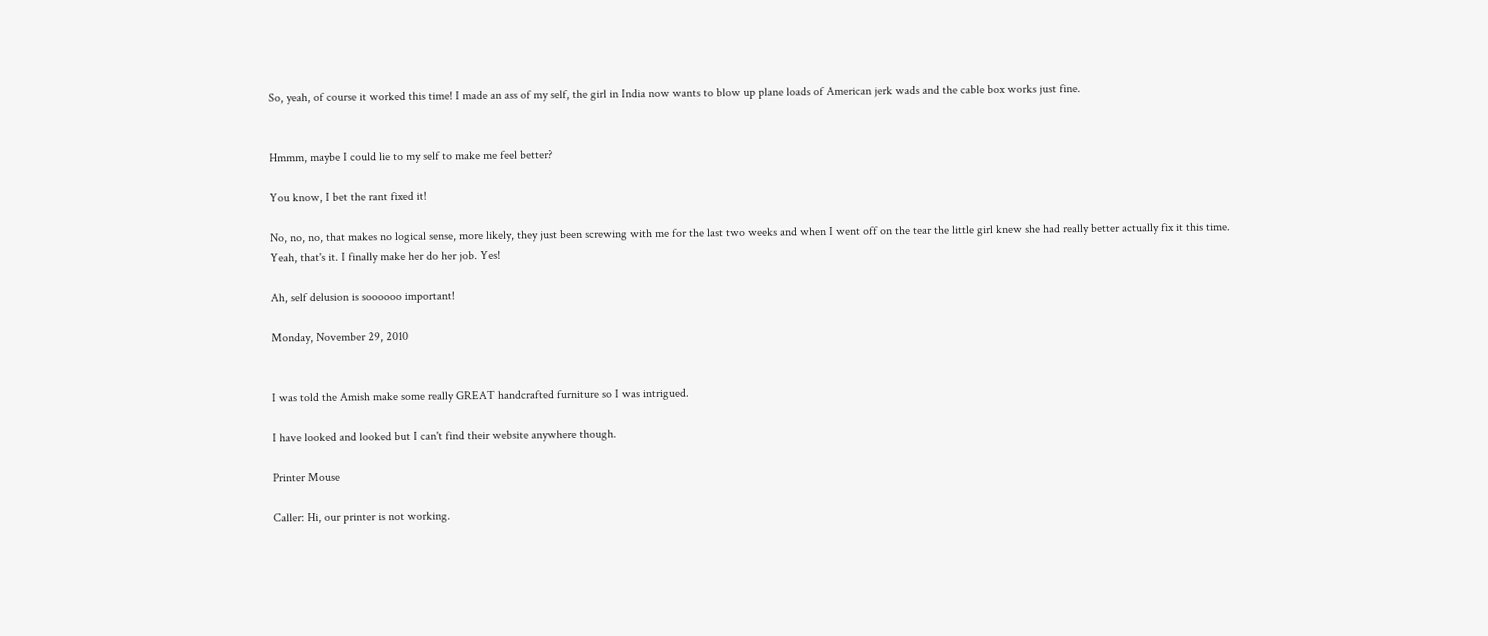So, yeah, of course it worked this time! I made an ass of my self, the girl in India now wants to blow up plane loads of American jerk wads and the cable box works just fine.


Hmmm, maybe I could lie to my self to make me feel better?

You know, I bet the rant fixed it!

No, no, no, that makes no logical sense, more likely, they just been screwing with me for the last two weeks and when I went off on the tear the little girl knew she had really better actually fix it this time. Yeah, that's it. I finally make her do her job. Yes!

Ah, self delusion is soooooo important!

Monday, November 29, 2010


I was told the Amish make some really GREAT handcrafted furniture so I was intrigued.

I have looked and looked but I can't find their website anywhere though.

Printer Mouse

Caller: Hi, our printer is not working.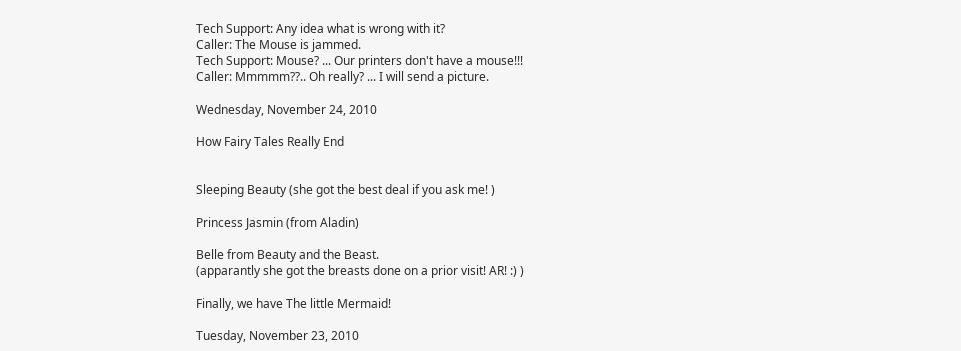Tech Support: Any idea what is wrong with it?
Caller: The Mouse is jammed.
Tech Support: Mouse? ... Our printers don't have a mouse!!!
Caller: Mmmmm??.. Oh really? ... I will send a picture.

Wednesday, November 24, 2010

How Fairy Tales Really End


Sleeping Beauty (she got the best deal if you ask me! )

Princess Jasmin (from Aladin)

Belle from Beauty and the Beast.
(apparantly she got the breasts done on a prior visit! AR! :) )

Finally, we have The little Mermaid!

Tuesday, November 23, 2010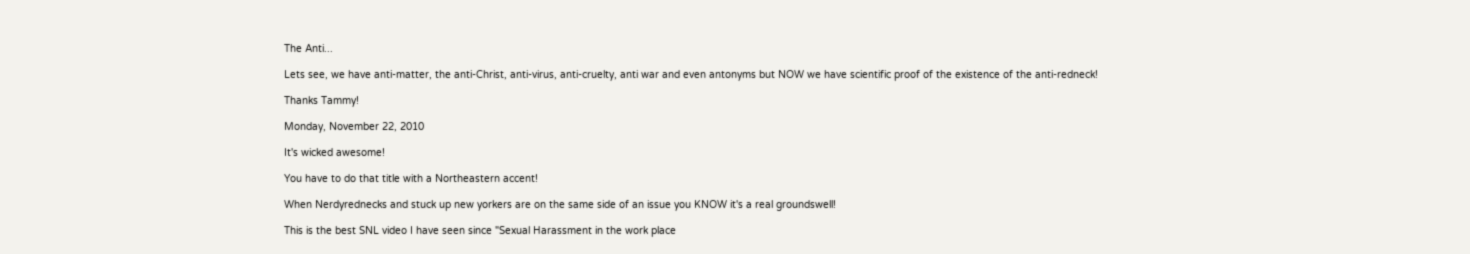The Anti...

Lets see, we have anti-matter, the anti-Christ, anti-virus, anti-cruelty, anti war and even antonyms but NOW we have scientific proof of the existence of the anti-redneck!

Thanks Tammy!

Monday, November 22, 2010

It's wicked awesome!

You have to do that title with a Northeastern accent!

When Nerdyrednecks and stuck up new yorkers are on the same side of an issue you KNOW it's a real groundswell!

This is the best SNL video I have seen since "Sexual Harassment in the work place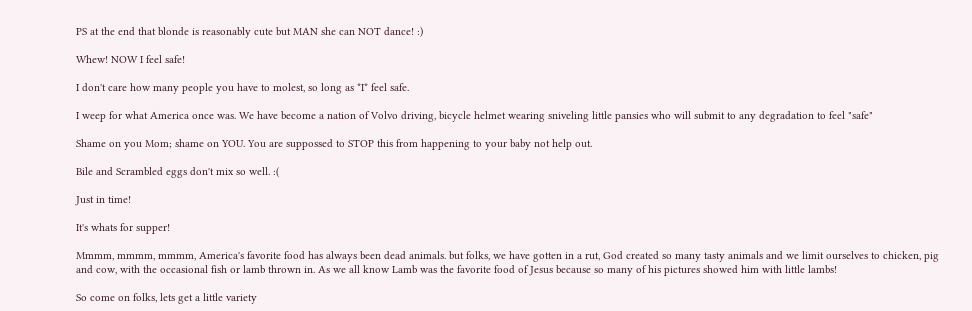PS at the end that blonde is reasonably cute but MAN she can NOT dance! :)

Whew! NOW I feel safe!

I don't care how many people you have to molest, so long as *I* feel safe.

I weep for what America once was. We have become a nation of Volvo driving, bicycle helmet wearing sniveling little pansies who will submit to any degradation to feel "safe"

Shame on you Mom; shame on YOU. You are suppossed to STOP this from happening to your baby not help out.

Bile and Scrambled eggs don't mix so well. :(

Just in time!

It's whats for supper!

Mmmm, mmmm, mmmm, America's favorite food has always been dead animals. but folks, we have gotten in a rut, God created so many tasty animals and we limit ourselves to chicken, pig and cow, with the occasional fish or lamb thrown in. As we all know Lamb was the favorite food of Jesus because so many of his pictures showed him with little lambs!

So come on folks, lets get a little variety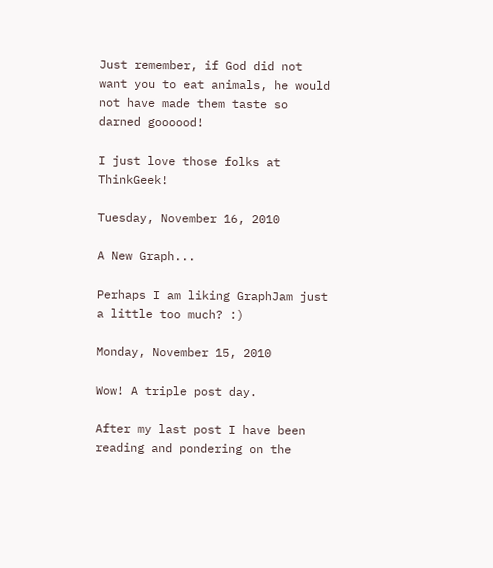Just remember, if God did not want you to eat animals, he would not have made them taste so darned goooood!

I just love those folks at ThinkGeek!

Tuesday, November 16, 2010

A New Graph...

Perhaps I am liking GraphJam just a little too much? :)

Monday, November 15, 2010

Wow! A triple post day.

After my last post I have been reading and pondering on the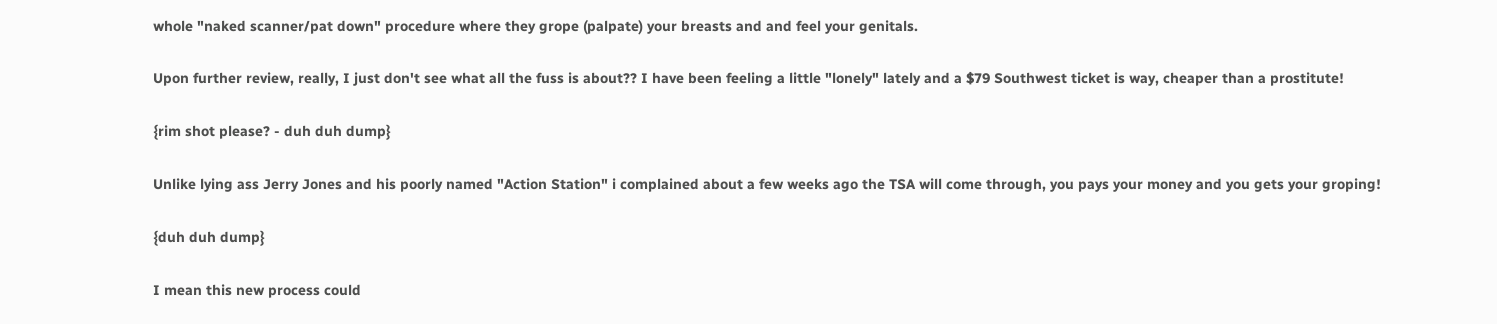whole "naked scanner/pat down" procedure where they grope (palpate) your breasts and and feel your genitals.

Upon further review, really, I just don't see what all the fuss is about?? I have been feeling a little "lonely" lately and a $79 Southwest ticket is way, cheaper than a prostitute!

{rim shot please? - duh duh dump}

Unlike lying ass Jerry Jones and his poorly named "Action Station" i complained about a few weeks ago the TSA will come through, you pays your money and you gets your groping!

{duh duh dump}

I mean this new process could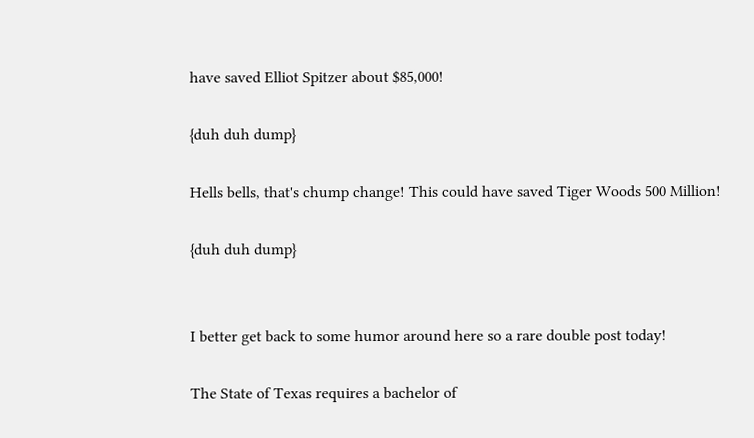have saved Elliot Spitzer about $85,000!

{duh duh dump}

Hells bells, that's chump change! This could have saved Tiger Woods 500 Million!

{duh duh dump}


I better get back to some humor around here so a rare double post today!

The State of Texas requires a bachelor of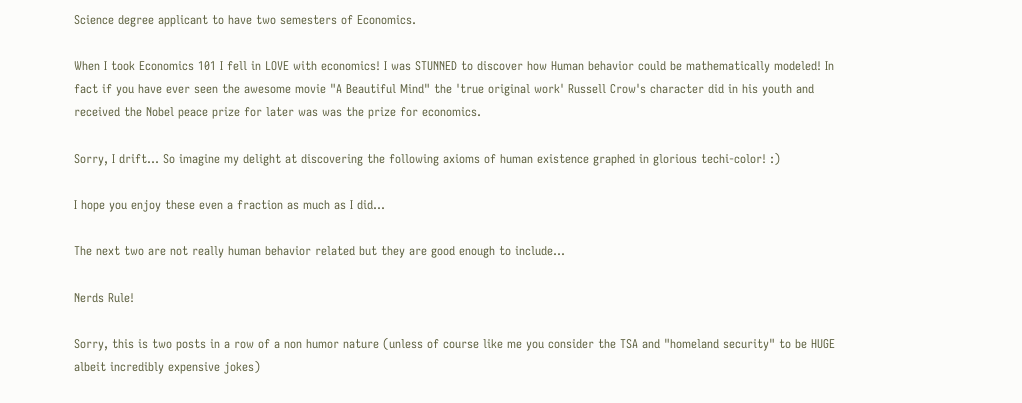Science degree applicant to have two semesters of Economics.

When I took Economics 101 I fell in LOVE with economics! I was STUNNED to discover how Human behavior could be mathematically modeled! In fact if you have ever seen the awesome movie "A Beautiful Mind" the 'true original work' Russell Crow's character did in his youth and received the Nobel peace prize for later was was the prize for economics.

Sorry, I drift... So imagine my delight at discovering the following axioms of human existence graphed in glorious techi-color! :)

I hope you enjoy these even a fraction as much as I did...

The next two are not really human behavior related but they are good enough to include...

Nerds Rule!

Sorry, this is two posts in a row of a non humor nature (unless of course like me you consider the TSA and "homeland security" to be HUGE albeit incredibly expensive jokes)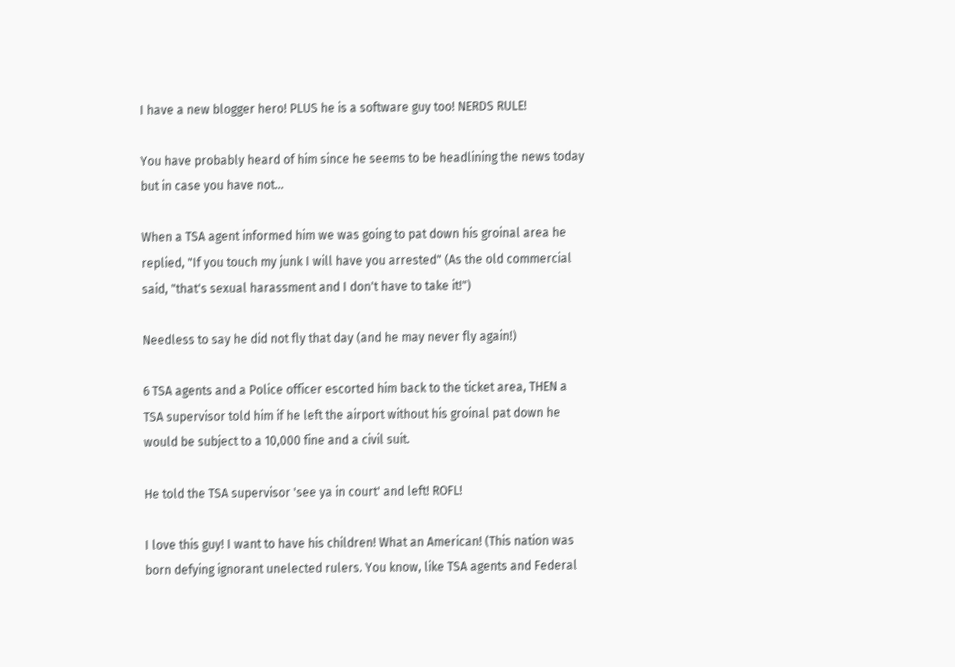I have a new blogger hero! PLUS he is a software guy too! NERDS RULE!

You have probably heard of him since he seems to be headlining the news today but in case you have not...

When a TSA agent informed him we was going to pat down his groinal area he replied, "If you touch my junk I will have you arrested" (As the old commercial said, "that's sexual harassment and I don't have to take it!")

Needless to say he did not fly that day (and he may never fly again!)

6 TSA agents and a Police officer escorted him back to the ticket area, THEN a TSA supervisor told him if he left the airport without his groinal pat down he would be subject to a 10,000 fine and a civil suit.

He told the TSA supervisor 'see ya in court' and left! ROFL!

I love this guy! I want to have his children! What an American! (This nation was born defying ignorant unelected rulers. You know, like TSA agents and Federal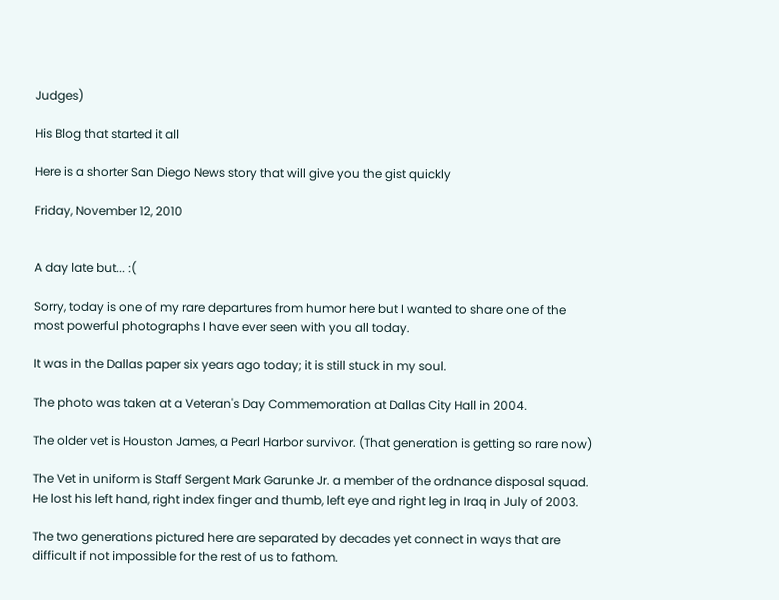Judges)

His Blog that started it all

Here is a shorter San Diego News story that will give you the gist quickly

Friday, November 12, 2010


A day late but... :(

Sorry, today is one of my rare departures from humor here but I wanted to share one of the most powerful photographs I have ever seen with you all today.

It was in the Dallas paper six years ago today; it is still stuck in my soul.

The photo was taken at a Veteran's Day Commemoration at Dallas City Hall in 2004.

The older vet is Houston James, a Pearl Harbor survivor. (That generation is getting so rare now)

The Vet in uniform is Staff Sergent Mark Garunke Jr. a member of the ordnance disposal squad. He lost his left hand, right index finger and thumb, left eye and right leg in Iraq in July of 2003.

The two generations pictured here are separated by decades yet connect in ways that are difficult if not impossible for the rest of us to fathom.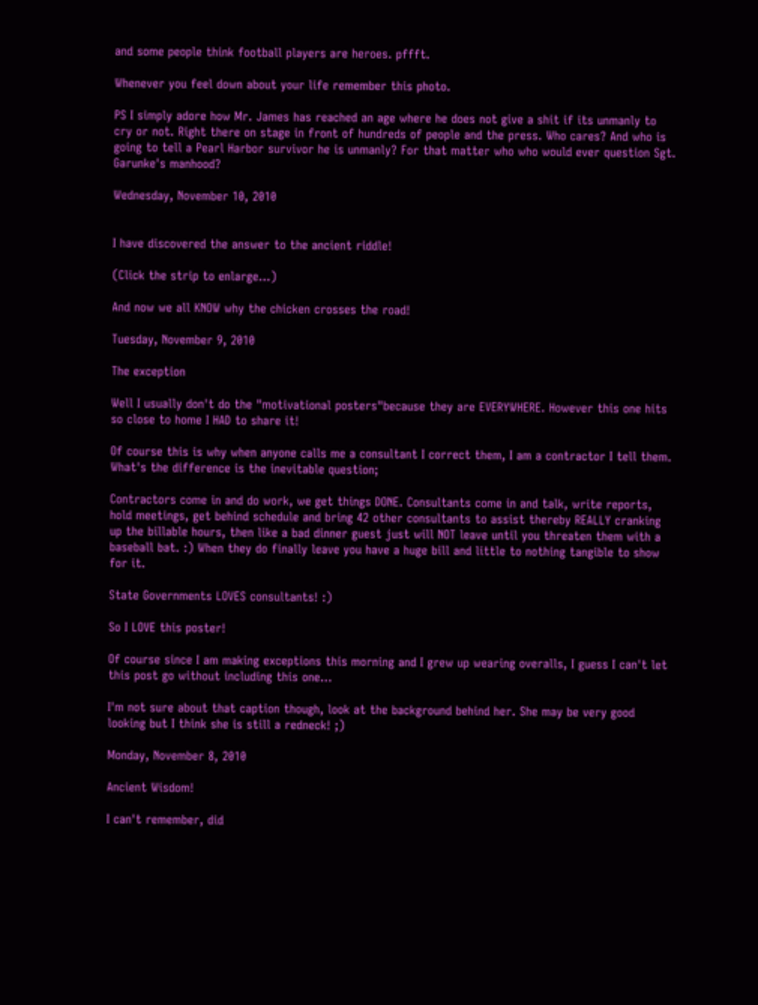and some people think football players are heroes. pffft.

Whenever you feel down about your life remember this photo.

PS I simply adore how Mr. James has reached an age where he does not give a shit if its unmanly to cry or not. Right there on stage in front of hundreds of people and the press. Who cares? And who is going to tell a Pearl Harbor survivor he is unmanly? For that matter who who would ever question Sgt. Garunke's manhood?

Wednesday, November 10, 2010


I have discovered the answer to the ancient riddle!

(Click the strip to enlarge...)

And now we all KNOW why the chicken crosses the road!

Tuesday, November 9, 2010

The exception

Well I usually don't do the "motivational posters"because they are EVERYWHERE. However this one hits so close to home I HAD to share it!

Of course this is why when anyone calls me a consultant I correct them, I am a contractor I tell them. What's the difference is the inevitable question;

Contractors come in and do work, we get things DONE. Consultants come in and talk, write reports, hold meetings, get behind schedule and bring 42 other consultants to assist thereby REALLY cranking up the billable hours, then like a bad dinner guest just will NOT leave until you threaten them with a baseball bat. :) When they do finally leave you have a huge bill and little to nothing tangible to show for it.

State Governments LOVES consultants! :)

So I LOVE this poster!

Of course since I am making exceptions this morning and I grew up wearing overalls, I guess I can't let this post go without including this one...

I'm not sure about that caption though, look at the background behind her. She may be very good looking but I think she is still a redneck! ;)

Monday, November 8, 2010

Ancient Wisdom!

I can't remember, did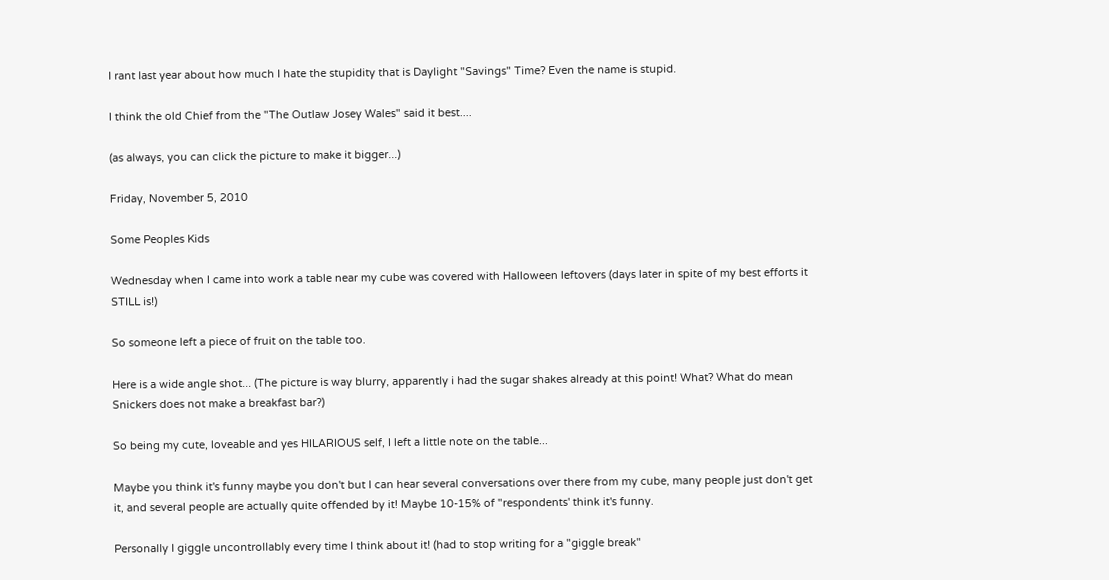I rant last year about how much I hate the stupidity that is Daylight "Savings" Time? Even the name is stupid.

I think the old Chief from the "The Outlaw Josey Wales" said it best....

(as always, you can click the picture to make it bigger...)

Friday, November 5, 2010

Some Peoples Kids

Wednesday when I came into work a table near my cube was covered with Halloween leftovers (days later in spite of my best efforts it STILL is!)

So someone left a piece of fruit on the table too.

Here is a wide angle shot... (The picture is way blurry, apparently i had the sugar shakes already at this point! What? What do mean Snickers does not make a breakfast bar?)

So being my cute, loveable and yes HILARIOUS self, I left a little note on the table...

Maybe you think it's funny maybe you don't but I can hear several conversations over there from my cube, many people just don't get it, and several people are actually quite offended by it! Maybe 10-15% of "respondents' think it's funny.

Personally I giggle uncontrollably every time I think about it! (had to stop writing for a "giggle break"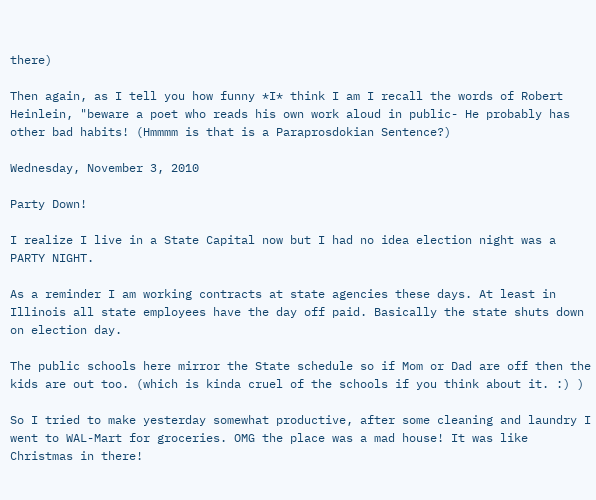there)

Then again, as I tell you how funny *I* think I am I recall the words of Robert Heinlein, "beware a poet who reads his own work aloud in public- He probably has other bad habits! (Hmmmm is that is a Paraprosdokian Sentence?)

Wednesday, November 3, 2010

Party Down!

I realize I live in a State Capital now but I had no idea election night was a PARTY NIGHT.

As a reminder I am working contracts at state agencies these days. At least in Illinois all state employees have the day off paid. Basically the state shuts down on election day.

The public schools here mirror the State schedule so if Mom or Dad are off then the kids are out too. (which is kinda cruel of the schools if you think about it. :) )

So I tried to make yesterday somewhat productive, after some cleaning and laundry I went to WAL-Mart for groceries. OMG the place was a mad house! It was like Christmas in there!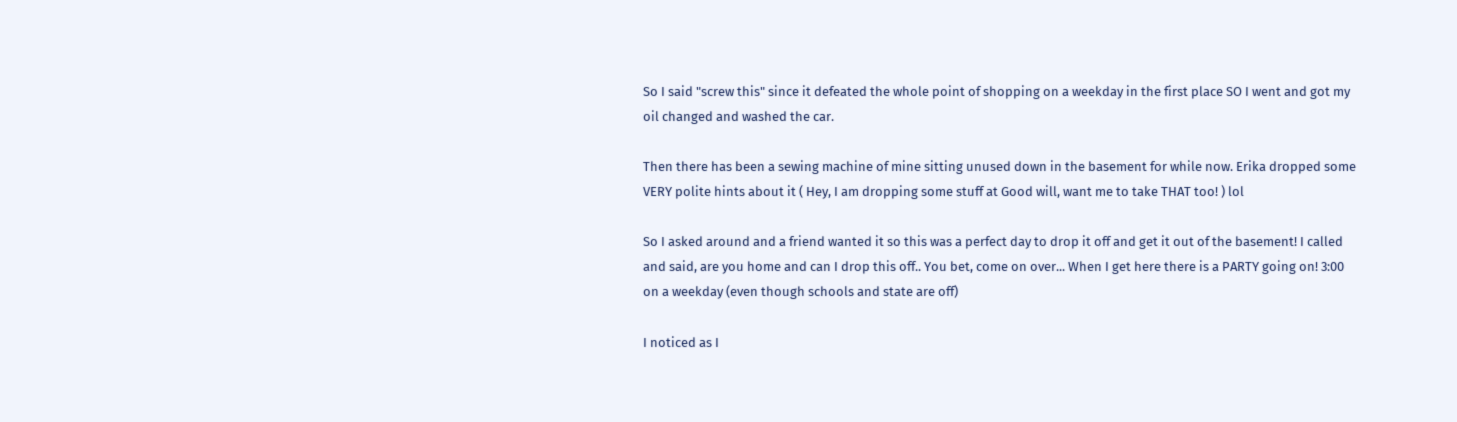So I said "screw this" since it defeated the whole point of shopping on a weekday in the first place SO I went and got my oil changed and washed the car.

Then there has been a sewing machine of mine sitting unused down in the basement for while now. Erika dropped some VERY polite hints about it ( Hey, I am dropping some stuff at Good will, want me to take THAT too! ) lol

So I asked around and a friend wanted it so this was a perfect day to drop it off and get it out of the basement! I called and said, are you home and can I drop this off.. You bet, come on over... When I get here there is a PARTY going on! 3:00 on a weekday (even though schools and state are off)

I noticed as I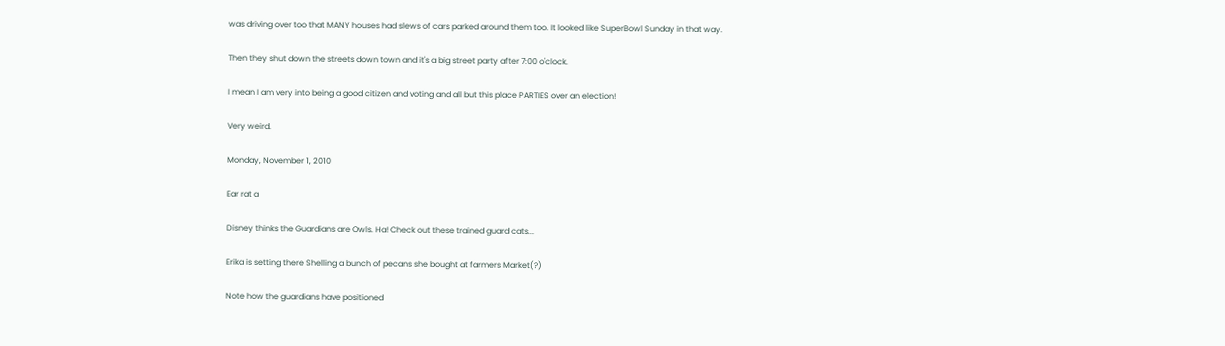was driving over too that MANY houses had slews of cars parked around them too. It looked like SuperBowl Sunday in that way.

Then they shut down the streets down town and it's a big street party after 7:00 o'clock.

I mean I am very into being a good citizen and voting and all but this place PARTIES over an election!

Very weird.

Monday, November 1, 2010

Ear rat a

Disney thinks the Guardians are Owls. Ha! Check out these trained guard cats...

Erika is setting there Shelling a bunch of pecans she bought at farmers Market(?)

Note how the guardians have positioned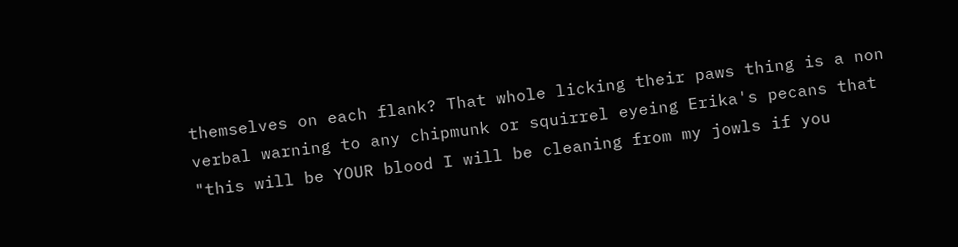themselves on each flank? That whole licking their paws thing is a non verbal warning to any chipmunk or squirrel eyeing Erika's pecans that "this will be YOUR blood I will be cleaning from my jowls if you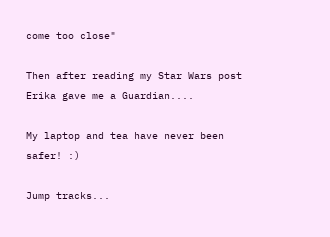come too close"

Then after reading my Star Wars post Erika gave me a Guardian....

My laptop and tea have never been safer! :)

Jump tracks...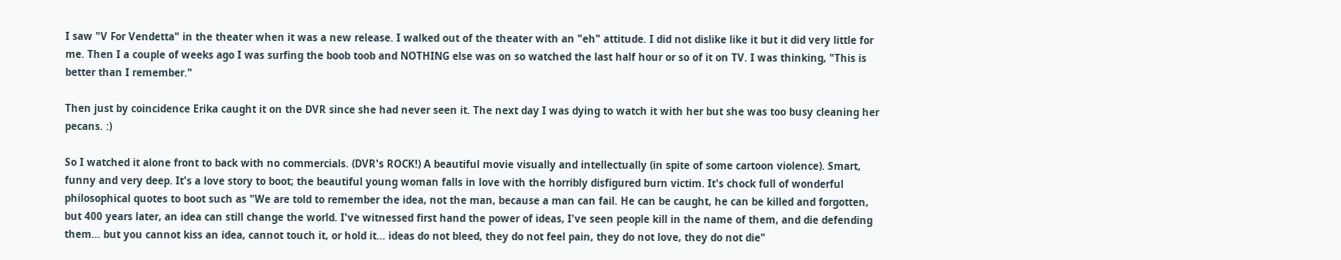I saw "V For Vendetta" in the theater when it was a new release. I walked out of the theater with an "eh" attitude. I did not dislike like it but it did very little for me. Then I a couple of weeks ago I was surfing the boob toob and NOTHING else was on so watched the last half hour or so of it on TV. I was thinking, "This is better than I remember."

Then just by coincidence Erika caught it on the DVR since she had never seen it. The next day I was dying to watch it with her but she was too busy cleaning her pecans. :)

So I watched it alone front to back with no commercials. (DVR's ROCK!) A beautiful movie visually and intellectually (in spite of some cartoon violence). Smart, funny and very deep. It's a love story to boot; the beautiful young woman falls in love with the horribly disfigured burn victim. It's chock full of wonderful philosophical quotes to boot such as "We are told to remember the idea, not the man, because a man can fail. He can be caught, he can be killed and forgotten, but 400 years later, an idea can still change the world. I've witnessed first hand the power of ideas, I've seen people kill in the name of them, and die defending them... but you cannot kiss an idea, cannot touch it, or hold it... ideas do not bleed, they do not feel pain, they do not love, they do not die"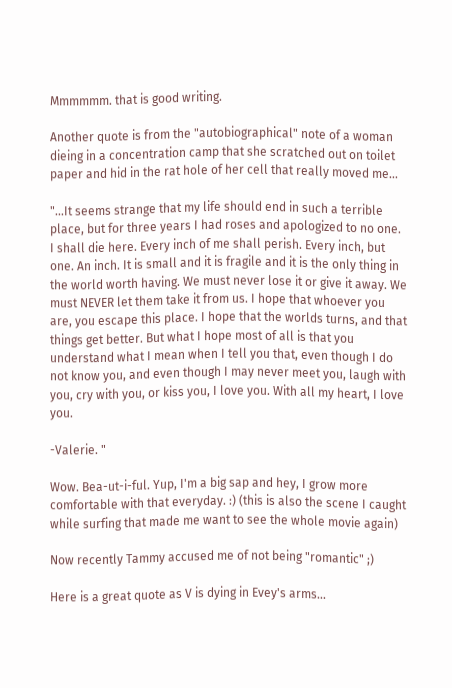Mmmmmm. that is good writing.

Another quote is from the "autobiographical" note of a woman dieing in a concentration camp that she scratched out on toilet paper and hid in the rat hole of her cell that really moved me...

"...It seems strange that my life should end in such a terrible place, but for three years I had roses and apologized to no one. I shall die here. Every inch of me shall perish. Every inch, but one. An inch. It is small and it is fragile and it is the only thing in the world worth having. We must never lose it or give it away. We must NEVER let them take it from us. I hope that whoever you are, you escape this place. I hope that the worlds turns, and that things get better. But what I hope most of all is that you understand what I mean when I tell you that, even though I do not know you, and even though I may never meet you, laugh with you, cry with you, or kiss you, I love you. With all my heart, I love you.

-Valerie. "

Wow. Bea-ut-i-ful. Yup, I'm a big sap and hey, I grow more comfortable with that everyday. :) (this is also the scene I caught while surfing that made me want to see the whole movie again)

Now recently Tammy accused me of not being "romantic" ;)

Here is a great quote as V is dying in Evey's arms...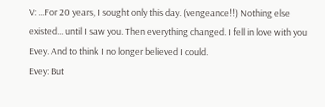V: ...For 20 years, I sought only this day. (vengeance!!) Nothing else existed... until I saw you. Then everything changed. I fell in love with you Evey. And to think I no longer believed I could.
Evey: But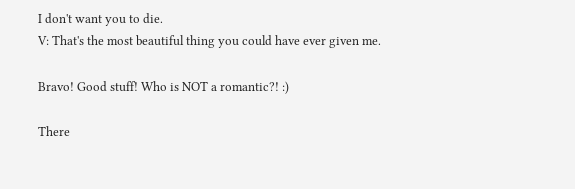I don't want you to die.
V: That's the most beautiful thing you could have ever given me.

Bravo! Good stuff! Who is NOT a romantic?! :)

There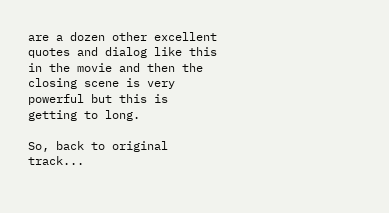are a dozen other excellent quotes and dialog like this in the movie and then the closing scene is very powerful but this is getting to long.

So, back to original track...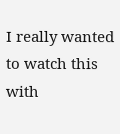I really wanted to watch this with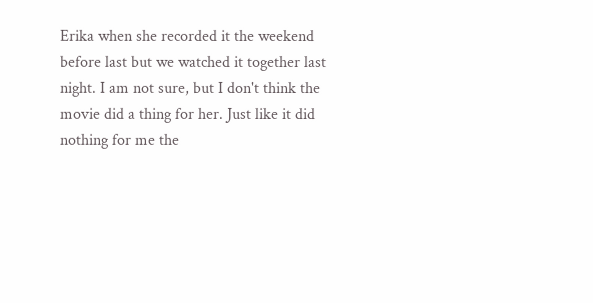Erika when she recorded it the weekend before last but we watched it together last night. I am not sure, but I don't think the movie did a thing for her. Just like it did nothing for me the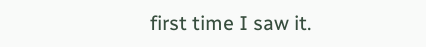first time I saw it.